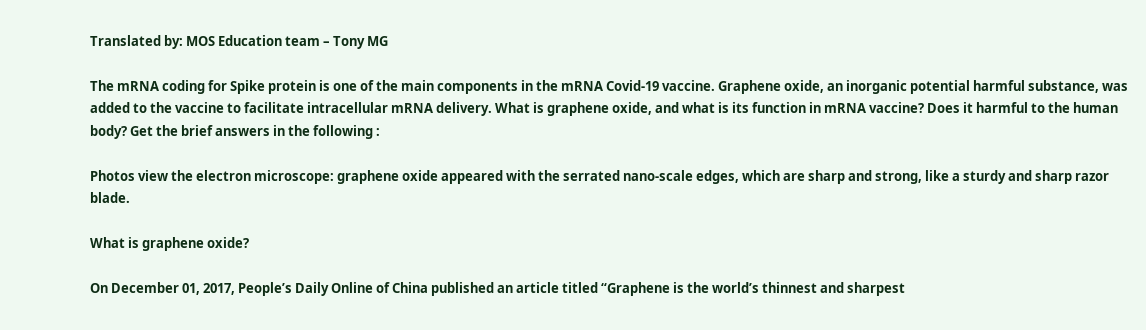Translated by: MOS Education team – Tony MG

The mRNA coding for Spike protein is one of the main components in the mRNA Covid-19 vaccine. Graphene oxide, an inorganic potential harmful substance, was added to the vaccine to facilitate intracellular mRNA delivery. What is graphene oxide, and what is its function in mRNA vaccine? Does it harmful to the human body? Get the brief answers in the following :

Photos view the electron microscope: graphene oxide appeared with the serrated nano-scale edges, which are sharp and strong, like a sturdy and sharp razor blade.

What is graphene oxide?

On December 01, 2017, People’s Daily Online of China published an article titled “Graphene is the world’s thinnest and sharpest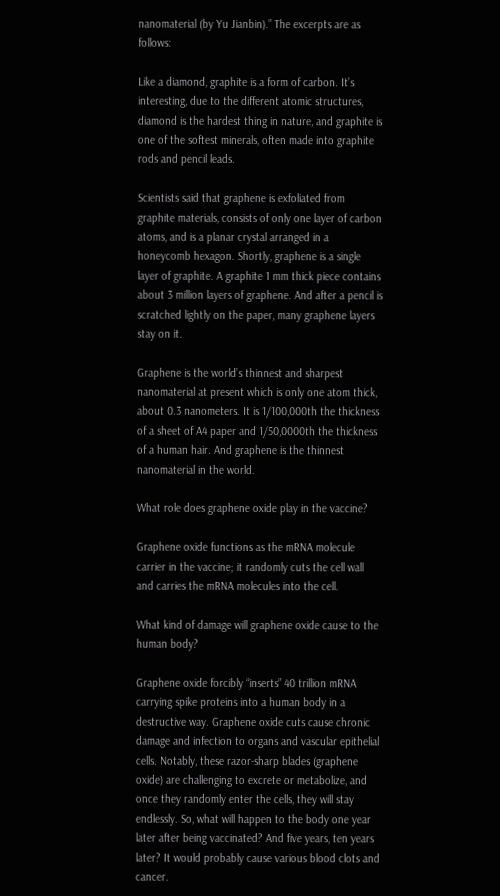nanomaterial (by Yu Jianbin).” The excerpts are as follows:

Like a diamond, graphite is a form of carbon. It’s interesting, due to the different atomic structures, diamond is the hardest thing in nature, and graphite is one of the softest minerals, often made into graphite rods and pencil leads.

Scientists said that graphene is exfoliated from graphite materials, consists of only one layer of carbon atoms, and is a planar crystal arranged in a honeycomb hexagon. Shortly, graphene is a single layer of graphite. A graphite 1 mm thick piece contains about 3 million layers of graphene. And after a pencil is scratched lightly on the paper, many graphene layers stay on it.

Graphene is the world’s thinnest and sharpest nanomaterial at present which is only one atom thick, about 0.3 nanometers. It is 1/100,000th the thickness of a sheet of A4 paper and 1/50,0000th the thickness of a human hair. And graphene is the thinnest nanomaterial in the world.

What role does graphene oxide play in the vaccine?

Graphene oxide functions as the mRNA molecule carrier in the vaccine; it randomly cuts the cell wall and carries the mRNA molecules into the cell.

What kind of damage will graphene oxide cause to the human body?

Graphene oxide forcibly “inserts” 40 trillion mRNA carrying spike proteins into a human body in a destructive way. Graphene oxide cuts cause chronic damage and infection to organs and vascular epithelial cells. Notably, these razor-sharp blades (graphene oxide) are challenging to excrete or metabolize, and once they randomly enter the cells, they will stay endlessly. So, what will happen to the body one year later after being vaccinated? And five years, ten years later? It would probably cause various blood clots and cancer.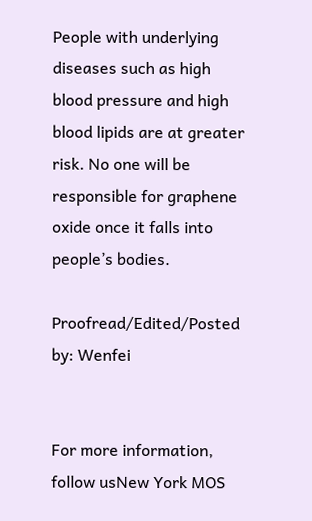People with underlying diseases such as high blood pressure and high blood lipids are at greater risk. No one will be responsible for graphene oxide once it falls into people’s bodies.

Proofread/Edited/Posted by: Wenfei


For more information, follow usNew York MOS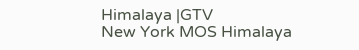Himalaya |GTV
New York MOS Himalaya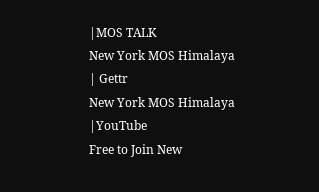|MOS TALK
New York MOS Himalaya | Gettr
New York MOS Himalaya |YouTube
Free to Join New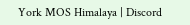York MOS Himalaya | Discord